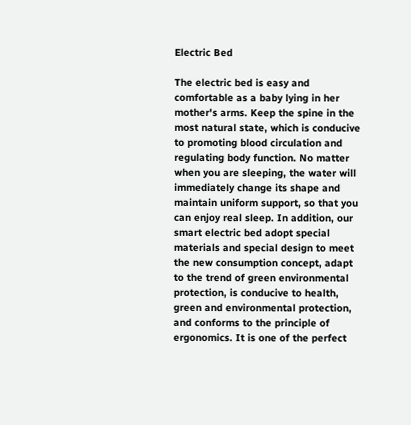Electric Bed

The electric bed is easy and comfortable as a baby lying in her mother's arms. Keep the spine in the most natural state, which is conducive to promoting blood circulation and regulating body function. No matter when you are sleeping, the water will immediately change its shape and maintain uniform support, so that you can enjoy real sleep. In addition, our smart electric bed adopt special materials and special design to meet the new consumption concept, adapt to the trend of green environmental protection, is conducive to health, green and environmental protection, and conforms to the principle of ergonomics. It is one of the perfect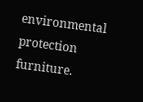environmental protection furniture.